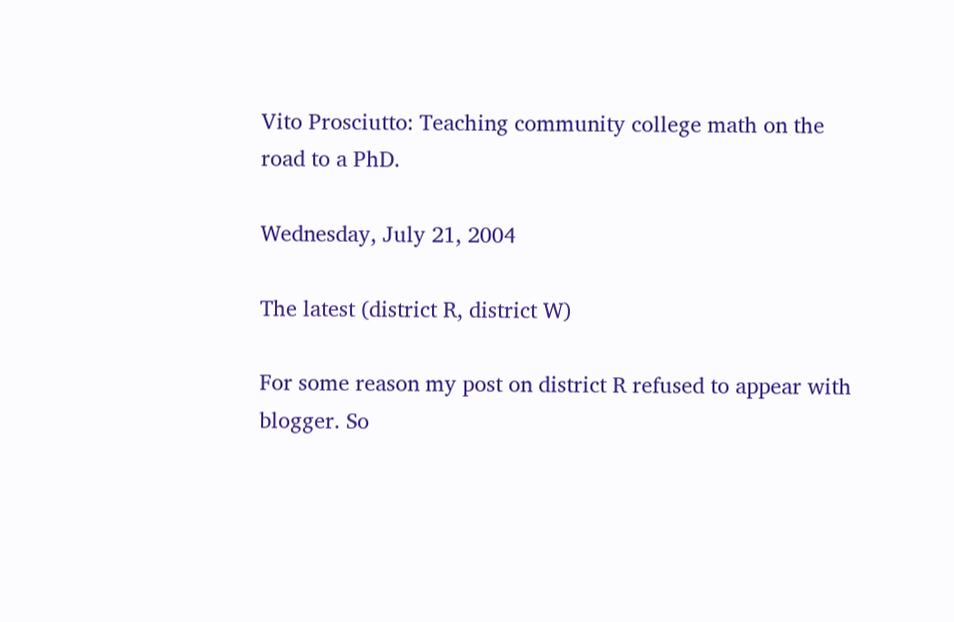Vito Prosciutto: Teaching community college math on the road to a PhD.

Wednesday, July 21, 2004

The latest (district R, district W)

For some reason my post on district R refused to appear with blogger. So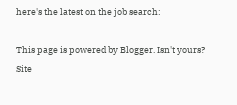here's the latest on the job search:

This page is powered by Blogger. Isn't yours? Site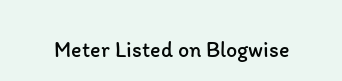Meter Listed on Blogwise